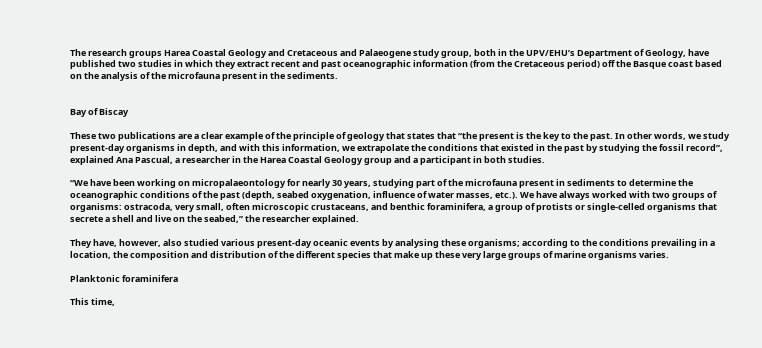The research groups Harea Coastal Geology and Cretaceous and Palaeogene study group, both in the UPV/EHU’s Department of Geology, have published two studies in which they extract recent and past oceanographic information (from the Cretaceous period) off the Basque coast based on the analysis of the microfauna present in the sediments.


Bay of Biscay

These two publications are a clear example of the principle of geology that states that “the present is the key to the past. In other words, we study present-day organisms in depth, and with this information, we extrapolate the conditions that existed in the past by studying the fossil record”, explained Ana Pascual, a researcher in the Harea Coastal Geology group and a participant in both studies.

“We have been working on micropalaeontology for nearly 30 years, studying part of the microfauna present in sediments to determine the oceanographic conditions of the past (depth, seabed oxygenation, influence of water masses, etc.). We have always worked with two groups of organisms: ostracoda, very small, often microscopic crustaceans, and benthic foraminifera, a group of protists or single-celled organisms that secrete a shell and live on the seabed,” the researcher explained.

They have, however, also studied various present-day oceanic events by analysing these organisms; according to the conditions prevailing in a location, the composition and distribution of the different species that make up these very large groups of marine organisms varies.

Planktonic foraminifera

This time,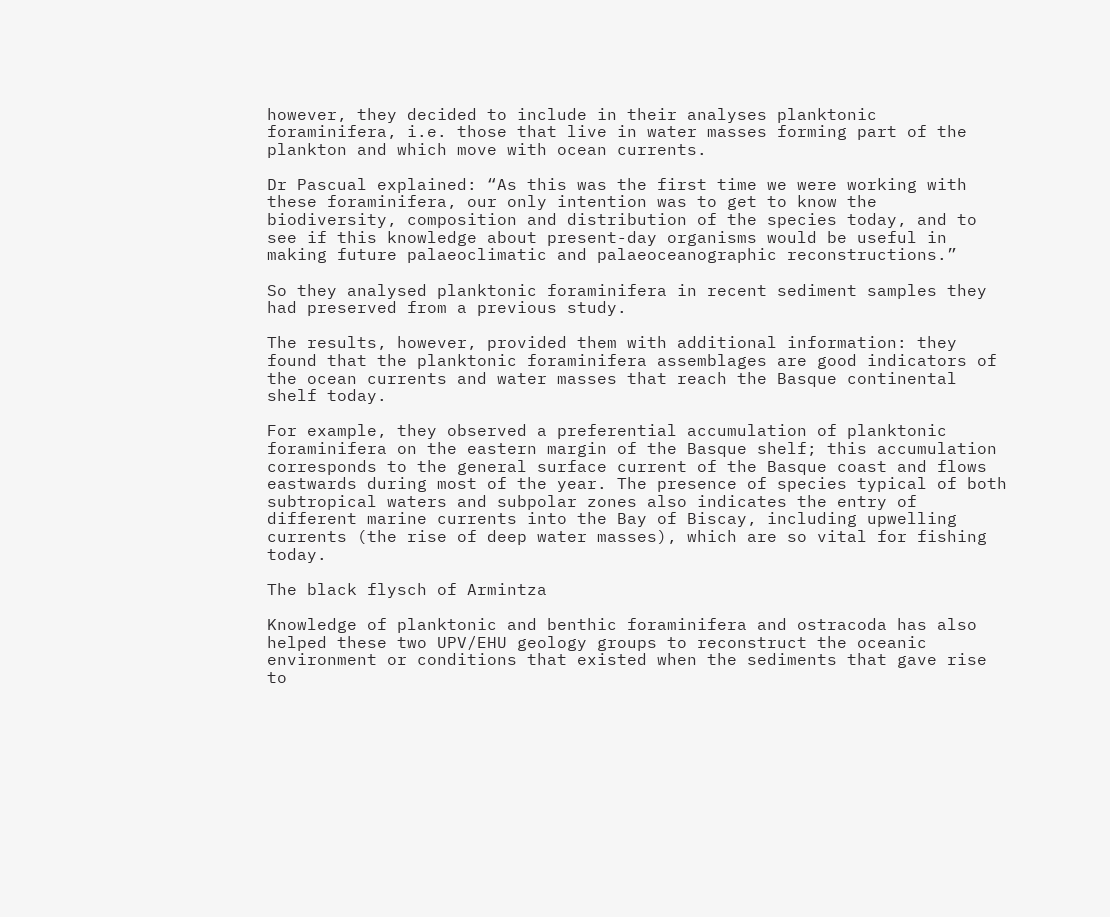however, they decided to include in their analyses planktonic foraminifera, i.e. those that live in water masses forming part of the plankton and which move with ocean currents.

Dr Pascual explained: “As this was the first time we were working with these foraminifera, our only intention was to get to know the biodiversity, composition and distribution of the species today, and to see if this knowledge about present-day organisms would be useful in making future palaeoclimatic and palaeoceanographic reconstructions.”

So they analysed planktonic foraminifera in recent sediment samples they had preserved from a previous study.

The results, however, provided them with additional information: they found that the planktonic foraminifera assemblages are good indicators of the ocean currents and water masses that reach the Basque continental shelf today.

For example, they observed a preferential accumulation of planktonic foraminifera on the eastern margin of the Basque shelf; this accumulation corresponds to the general surface current of the Basque coast and flows eastwards during most of the year. The presence of species typical of both subtropical waters and subpolar zones also indicates the entry of different marine currents into the Bay of Biscay, including upwelling currents (the rise of deep water masses), which are so vital for fishing today.

The black flysch of Armintza

Knowledge of planktonic and benthic foraminifera and ostracoda has also helped these two UPV/EHU geology groups to reconstruct the oceanic environment or conditions that existed when the sediments that gave rise to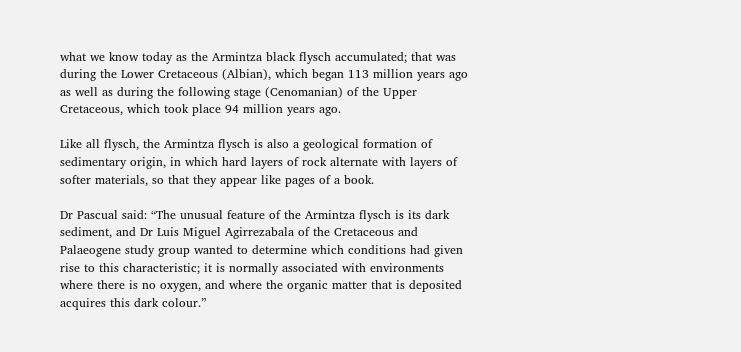what we know today as the Armintza black flysch accumulated; that was during the Lower Cretaceous (Albian), which began 113 million years ago as well as during the following stage (Cenomanian) of the Upper Cretaceous, which took place 94 million years ago.

Like all flysch, the Armintza flysch is also a geological formation of sedimentary origin, in which hard layers of rock alternate with layers of softer materials, so that they appear like pages of a book.

Dr Pascual said: “The unusual feature of the Armintza flysch is its dark sediment, and Dr Luis Miguel Agirrezabala of the Cretaceous and Palaeogene study group wanted to determine which conditions had given rise to this characteristic; it is normally associated with environments where there is no oxygen, and where the organic matter that is deposited acquires this dark colour.”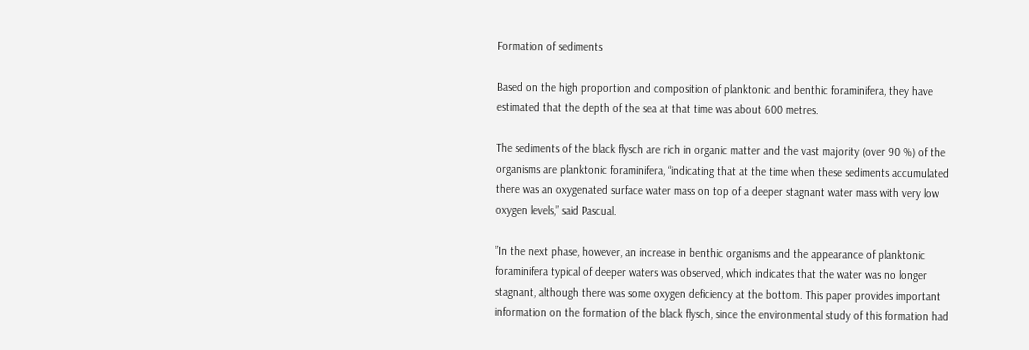Formation of sediments

Based on the high proportion and composition of planktonic and benthic foraminifera, they have estimated that the depth of the sea at that time was about 600 metres.

The sediments of the black flysch are rich in organic matter and the vast majority (over 90 %) of the organisms are planktonic foraminifera, “indicating that at the time when these sediments accumulated there was an oxygenated surface water mass on top of a deeper stagnant water mass with very low oxygen levels,” said Pascual.

”In the next phase, however, an increase in benthic organisms and the appearance of planktonic foraminifera typical of deeper waters was observed, which indicates that the water was no longer stagnant, although there was some oxygen deficiency at the bottom. This paper provides important information on the formation of the black flysch, since the environmental study of this formation had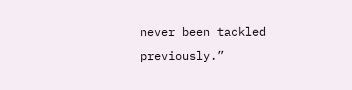never been tackled previously.”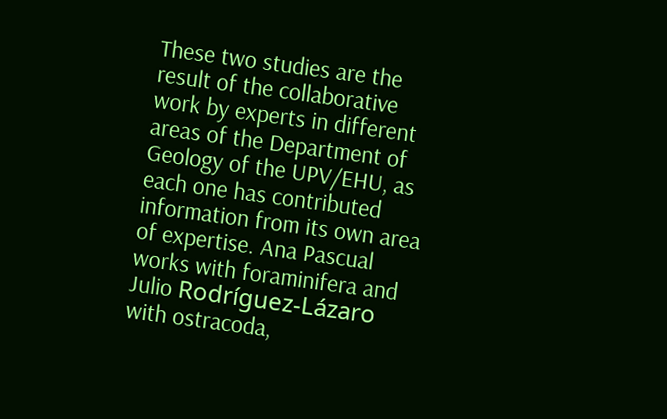These two studies are the result of the collaborative work by experts in different areas of the Department of Geology of the UPV/EHU, as each one has contributed information from its own area of expertise. Ana Pascual works with foraminifera and Julio Rodríguez-Lázaro with ostracoda,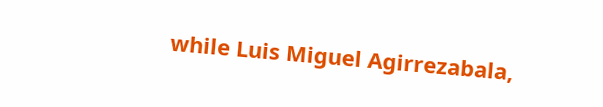while Luis Miguel Agirrezabala,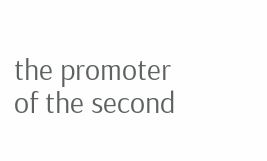the promoter of the second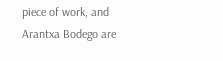piece of work, and Arantxa Bodego are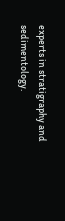experts in stratigraphy and sedimentology.